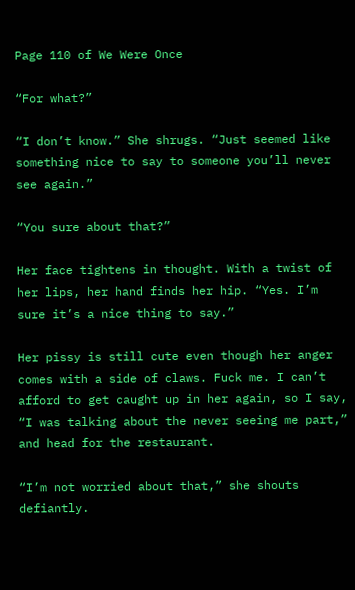Page 110 of We Were Once

“For what?”

“I don’t know.” She shrugs. “Just seemed like something nice to say to someone you’ll never see again.”

“You sure about that?”

Her face tightens in thought. With a twist of her lips, her hand finds her hip. “Yes. I’m sure it’s a nice thing to say.”

Her pissy is still cute even though her anger comes with a side of claws. Fuck me. I can’t afford to get caught up in her again, so I say, “I was talking about the never seeing me part,” and head for the restaurant.

“I’m not worried about that,” she shouts defiantly.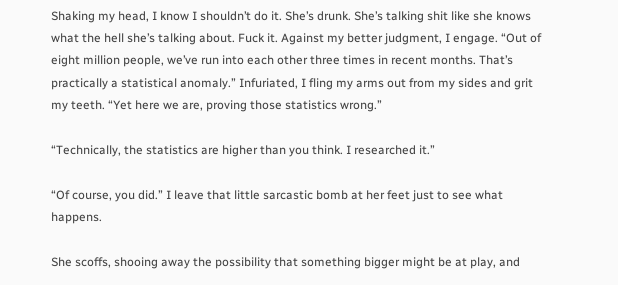Shaking my head, I know I shouldn’t do it. She’s drunk. She’s talking shit like she knows what the hell she’s talking about. Fuck it. Against my better judgment, I engage. “Out of eight million people, we’ve run into each other three times in recent months. That’s practically a statistical anomaly.” Infuriated, I fling my arms out from my sides and grit my teeth. “Yet here we are, proving those statistics wrong.”

“Technically, the statistics are higher than you think. I researched it.”

“Of course, you did.” I leave that little sarcastic bomb at her feet just to see what happens.

She scoffs, shooing away the possibility that something bigger might be at play, and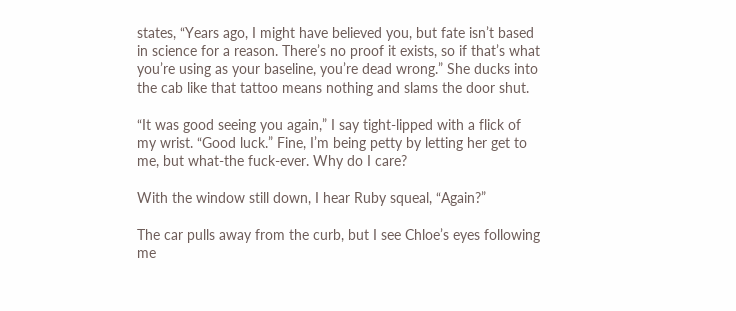states, “Years ago, I might have believed you, but fate isn’t based in science for a reason. There’s no proof it exists, so if that’s what you’re using as your baseline, you’re dead wrong.” She ducks into the cab like that tattoo means nothing and slams the door shut.

“It was good seeing you again,” I say tight-lipped with a flick of my wrist. “Good luck.” Fine, I’m being petty by letting her get to me, but what-the fuck-ever. Why do I care?

With the window still down, I hear Ruby squeal, “Again?”

The car pulls away from the curb, but I see Chloe’s eyes following me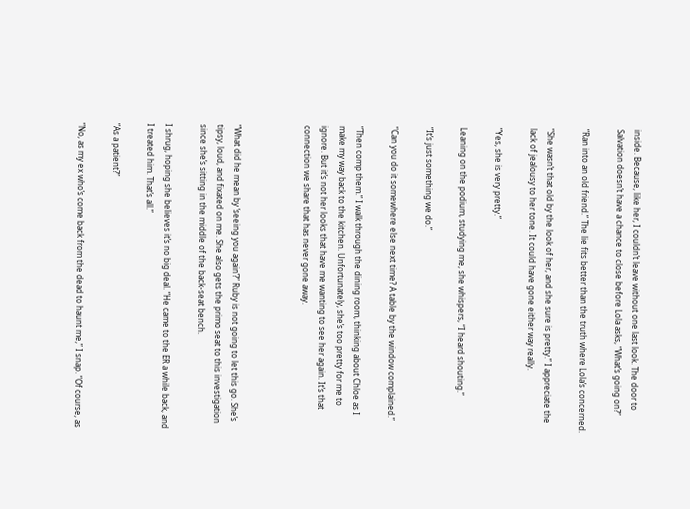inside. Because, like her, I couldn’t leave without one last look. The door to Salvation doesn’t have a chance to close before Lola asks, “What’s going on?”

“Ran into an old friend.” The lie fits better than the truth where Lola’s concerned.

“She wasn’t that old by the look of her, and she sure is pretty.” I appreciate the lack of jealousy to her tone. It could have gone either way really.

“Yes, she is very pretty.”

Leaning on the podium, studying me, she whispers, “I heard shouting.”

“It’s just something we do.”

“Can you do it somewhere else next time? A table by the window complained.”

“Then comp them.” I walk through the dining room, thinking about Chloe as I make my way back to the kitchen. Unfortunately, she’s too pretty for me to ignore. But it’s not her looks that have me wanting to see her again. It’s that connection we share that has never gone away.



“What did he mean by ‘seeing you again’?” Ruby is not going to let this go. She’s tipsy, loud, and fixated on me. She also gets the primo seat to this investigation since she’s sitting in the middle of the back-seat bench.

I shrug, hoping she believes it’s no big deal. “He came to the ER a while back, and I treated him. That’s all.”

“As a patient?”

“No, as my ex who’s come back from the dead to haunt me,” I snap. “Of course, as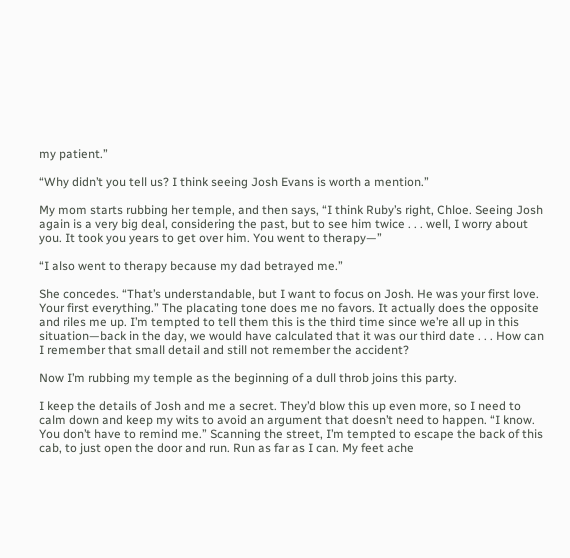my patient.”

“Why didn’t you tell us? I think seeing Josh Evans is worth a mention.”

My mom starts rubbing her temple, and then says, “I think Ruby’s right, Chloe. Seeing Josh again is a very big deal, considering the past, but to see him twice . . . well, I worry about you. It took you years to get over him. You went to therapy—”

“I also went to therapy because my dad betrayed me.”

She concedes. “That’s understandable, but I want to focus on Josh. He was your first love. Your first everything.” The placating tone does me no favors. It actually does the opposite and riles me up. I’m tempted to tell them this is the third time since we’re all up in this situation—back in the day, we would have calculated that it was our third date . . . How can I remember that small detail and still not remember the accident?

Now I’m rubbing my temple as the beginning of a dull throb joins this party.

I keep the details of Josh and me a secret. They’d blow this up even more, so I need to calm down and keep my wits to avoid an argument that doesn’t need to happen. “I know. You don’t have to remind me.” Scanning the street, I’m tempted to escape the back of this cab, to just open the door and run. Run as far as I can. My feet ache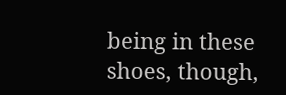being in these shoes, though,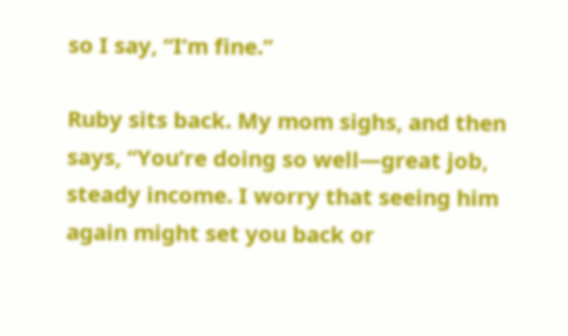so I say, “I’m fine.”

Ruby sits back. My mom sighs, and then says, “You’re doing so well—great job, steady income. I worry that seeing him again might set you back or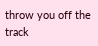throw you off the track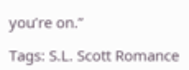you’re on.”

Tags: S.L. Scott Romance